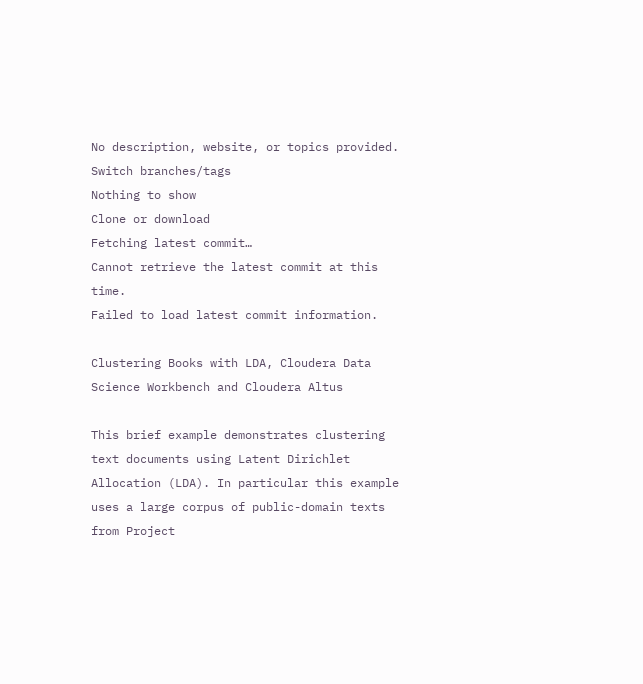No description, website, or topics provided.
Switch branches/tags
Nothing to show
Clone or download
Fetching latest commit…
Cannot retrieve the latest commit at this time.
Failed to load latest commit information.

Clustering Books with LDA, Cloudera Data Science Workbench and Cloudera Altus

This brief example demonstrates clustering text documents using Latent Dirichlet Allocation (LDA). In particular this example uses a large corpus of public-domain texts from Project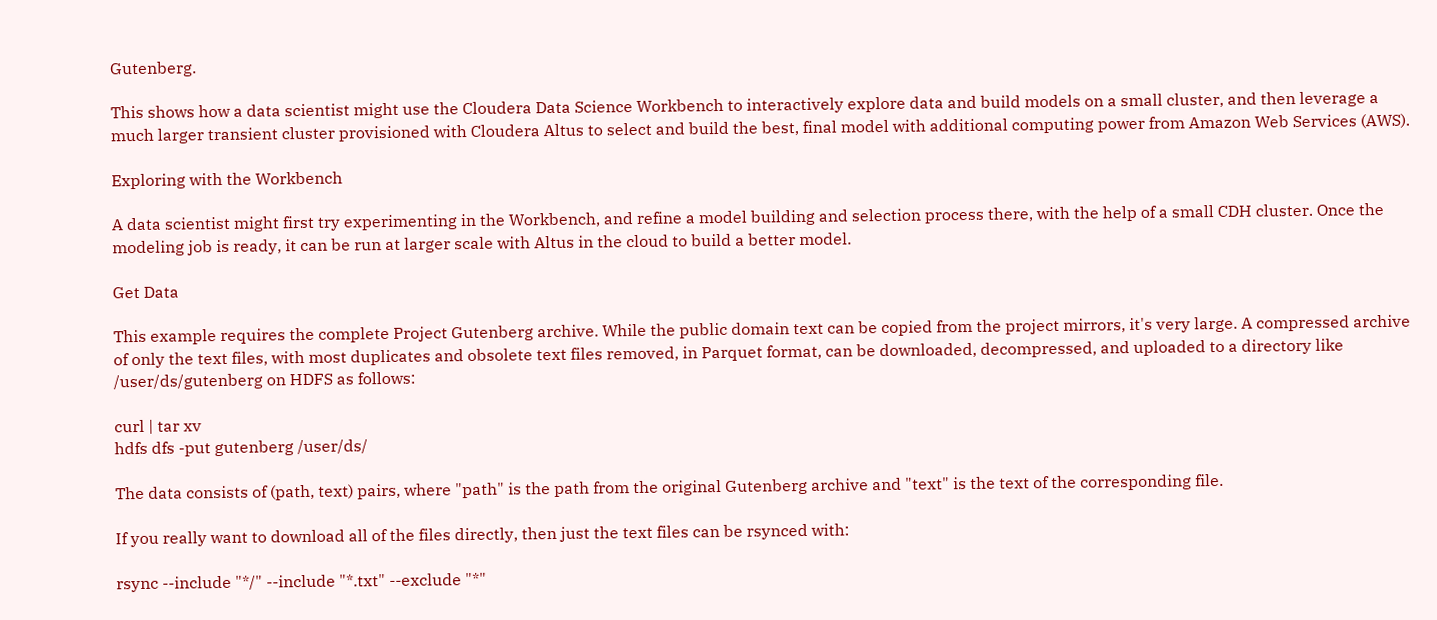Gutenberg.

This shows how a data scientist might use the Cloudera Data Science Workbench to interactively explore data and build models on a small cluster, and then leverage a much larger transient cluster provisioned with Cloudera Altus to select and build the best, final model with additional computing power from Amazon Web Services (AWS).

Exploring with the Workbench

A data scientist might first try experimenting in the Workbench, and refine a model building and selection process there, with the help of a small CDH cluster. Once the modeling job is ready, it can be run at larger scale with Altus in the cloud to build a better model.

Get Data

This example requires the complete Project Gutenberg archive. While the public domain text can be copied from the project mirrors, it's very large. A compressed archive of only the text files, with most duplicates and obsolete text files removed, in Parquet format, can be downloaded, decompressed, and uploaded to a directory like /user/ds/gutenberg on HDFS as follows:

curl | tar xv
hdfs dfs -put gutenberg /user/ds/

The data consists of (path, text) pairs, where "path" is the path from the original Gutenberg archive and "text" is the text of the corresponding file.

If you really want to download all of the files directly, then just the text files can be rsynced with:

rsync --include "*/" --include "*.txt" --exclude "*"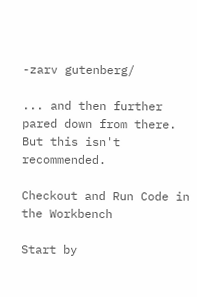-zarv gutenberg/

... and then further pared down from there. But this isn't recommended.

Checkout and Run Code in the Workbench

Start by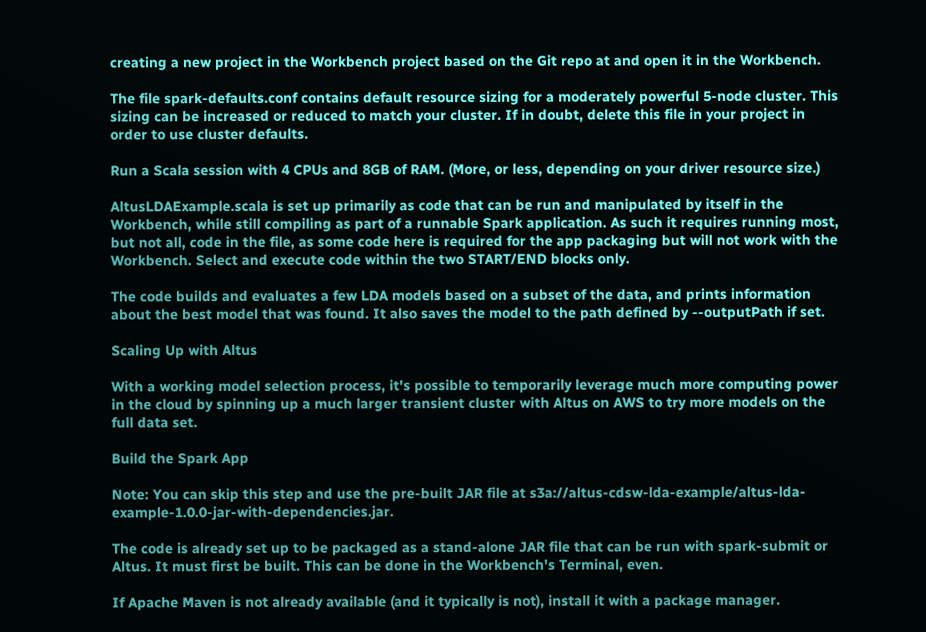creating a new project in the Workbench project based on the Git repo at and open it in the Workbench.

The file spark-defaults.conf contains default resource sizing for a moderately powerful 5-node cluster. This sizing can be increased or reduced to match your cluster. If in doubt, delete this file in your project in order to use cluster defaults.

Run a Scala session with 4 CPUs and 8GB of RAM. (More, or less, depending on your driver resource size.)

AltusLDAExample.scala is set up primarily as code that can be run and manipulated by itself in the Workbench, while still compiling as part of a runnable Spark application. As such it requires running most, but not all, code in the file, as some code here is required for the app packaging but will not work with the Workbench. Select and execute code within the two START/END blocks only.

The code builds and evaluates a few LDA models based on a subset of the data, and prints information about the best model that was found. It also saves the model to the path defined by --outputPath if set.

Scaling Up with Altus

With a working model selection process, it's possible to temporarily leverage much more computing power in the cloud by spinning up a much larger transient cluster with Altus on AWS to try more models on the full data set.

Build the Spark App

Note: You can skip this step and use the pre-built JAR file at s3a://altus-cdsw-lda-example/altus-lda-example-1.0.0-jar-with-dependencies.jar.

The code is already set up to be packaged as a stand-alone JAR file that can be run with spark-submit or Altus. It must first be built. This can be done in the Workbench's Terminal, even.

If Apache Maven is not already available (and it typically is not), install it with a package manager.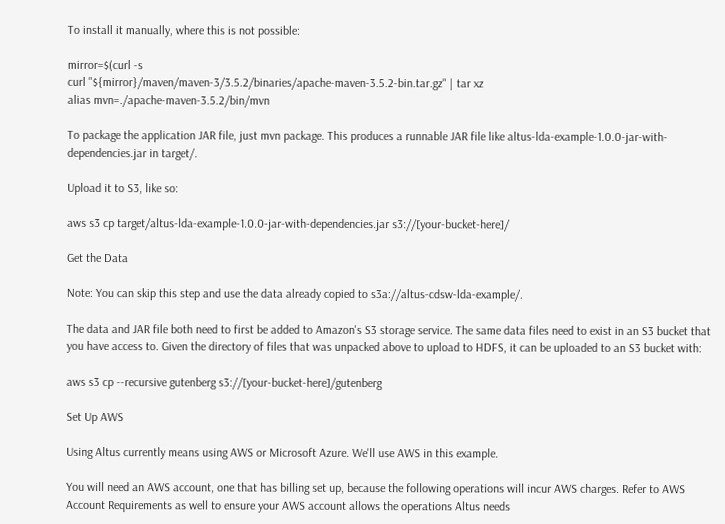To install it manually, where this is not possible:

mirror=$(curl -s
curl "${mirror}/maven/maven-3/3.5.2/binaries/apache-maven-3.5.2-bin.tar.gz" | tar xz
alias mvn=./apache-maven-3.5.2/bin/mvn

To package the application JAR file, just mvn package. This produces a runnable JAR file like altus-lda-example-1.0.0-jar-with-dependencies.jar in target/.

Upload it to S3, like so:

aws s3 cp target/altus-lda-example-1.0.0-jar-with-dependencies.jar s3://[your-bucket-here]/

Get the Data

Note: You can skip this step and use the data already copied to s3a://altus-cdsw-lda-example/.

The data and JAR file both need to first be added to Amazon's S3 storage service. The same data files need to exist in an S3 bucket that you have access to. Given the directory of files that was unpacked above to upload to HDFS, it can be uploaded to an S3 bucket with:

aws s3 cp --recursive gutenberg s3://[your-bucket-here]/gutenberg

Set Up AWS

Using Altus currently means using AWS or Microsoft Azure. We'll use AWS in this example.

You will need an AWS account, one that has billing set up, because the following operations will incur AWS charges. Refer to AWS Account Requirements as well to ensure your AWS account allows the operations Altus needs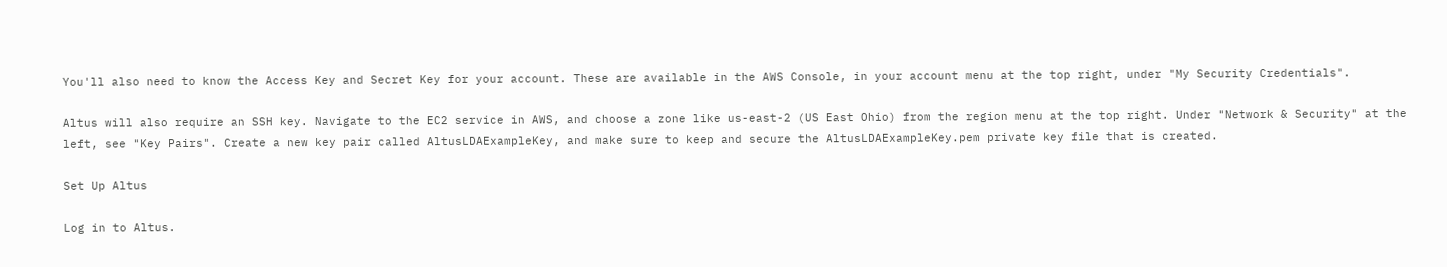You'll also need to know the Access Key and Secret Key for your account. These are available in the AWS Console, in your account menu at the top right, under "My Security Credentials".

Altus will also require an SSH key. Navigate to the EC2 service in AWS, and choose a zone like us-east-2 (US East Ohio) from the region menu at the top right. Under "Network & Security" at the left, see "Key Pairs". Create a new key pair called AltusLDAExampleKey, and make sure to keep and secure the AltusLDAExampleKey.pem private key file that is created.

Set Up Altus

Log in to Altus.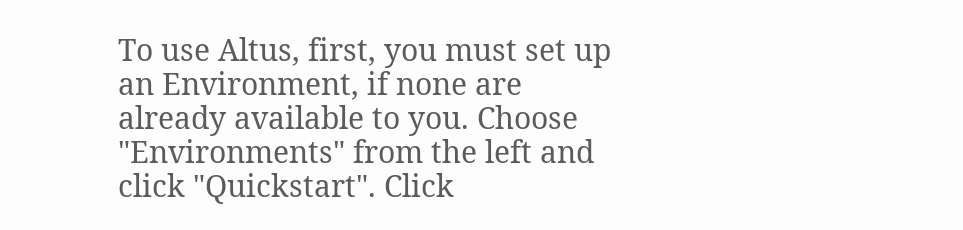To use Altus, first, you must set up an Environment, if none are already available to you. Choose "Environments" from the left and click "Quickstart". Click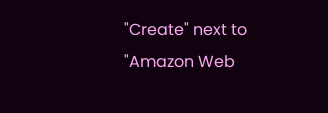"Create" next to "Amazon Web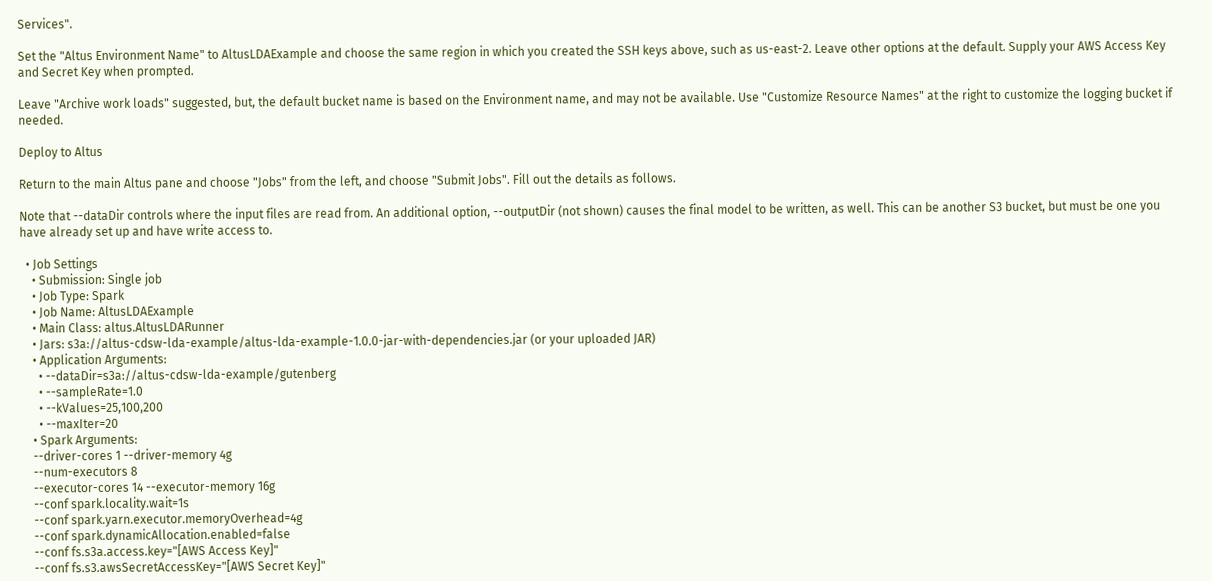Services".

Set the "Altus Environment Name" to AltusLDAExample and choose the same region in which you created the SSH keys above, such as us-east-2. Leave other options at the default. Supply your AWS Access Key and Secret Key when prompted.

Leave "Archive work loads" suggested, but, the default bucket name is based on the Environment name, and may not be available. Use "Customize Resource Names" at the right to customize the logging bucket if needed.

Deploy to Altus

Return to the main Altus pane and choose "Jobs" from the left, and choose "Submit Jobs". Fill out the details as follows.

Note that --dataDir controls where the input files are read from. An additional option, --outputDir (not shown) causes the final model to be written, as well. This can be another S3 bucket, but must be one you have already set up and have write access to.

  • Job Settings
    • Submission: Single job
    • Job Type: Spark
    • Job Name: AltusLDAExample
    • Main Class: altus.AltusLDARunner
    • Jars: s3a://altus-cdsw-lda-example/altus-lda-example-1.0.0-jar-with-dependencies.jar (or your uploaded JAR)
    • Application Arguments:
      • --dataDir=s3a://altus-cdsw-lda-example/gutenberg
      • --sampleRate=1.0
      • --kValues=25,100,200
      • --maxIter=20
    • Spark Arguments:
    --driver-cores 1 --driver-memory 4g
    --num-executors 8
    --executor-cores 14 --executor-memory 16g
    --conf spark.locality.wait=1s
    --conf spark.yarn.executor.memoryOverhead=4g
    --conf spark.dynamicAllocation.enabled=false
    --conf fs.s3a.access.key="[AWS Access Key]"
    --conf fs.s3.awsSecretAccessKey="[AWS Secret Key]"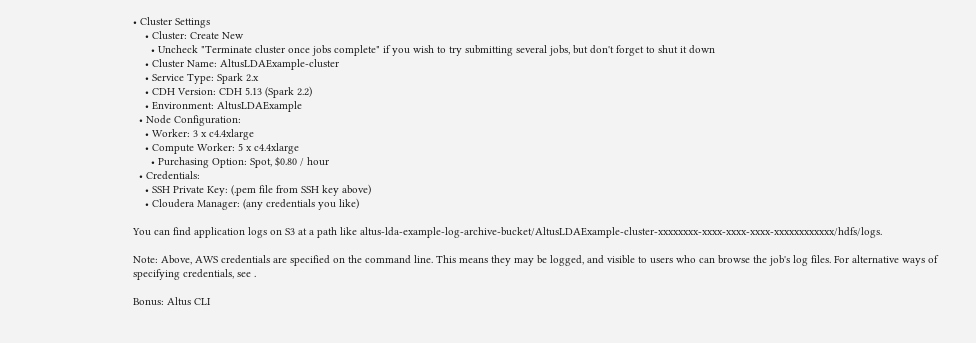• Cluster Settings
    • Cluster: Create New
      • Uncheck "Terminate cluster once jobs complete" if you wish to try submitting several jobs, but don't forget to shut it down
    • Cluster Name: AltusLDAExample-cluster
    • Service Type: Spark 2.x
    • CDH Version: CDH 5.13 (Spark 2.2)
    • Environment: AltusLDAExample
  • Node Configuration:
    • Worker: 3 x c4.4xlarge
    • Compute Worker: 5 x c4.4xlarge
      • Purchasing Option: Spot, $0.80 / hour
  • Credentials:
    • SSH Private Key: (.pem file from SSH key above)
    • Cloudera Manager: (any credentials you like)

You can find application logs on S3 at a path like altus-lda-example-log-archive-bucket/AltusLDAExample-cluster-xxxxxxxx-xxxx-xxxx-xxxx-xxxxxxxxxxxx/hdfs/logs.

Note: Above, AWS credentials are specified on the command line. This means they may be logged, and visible to users who can browse the job's log files. For alternative ways of specifying credentials, see .

Bonus: Altus CLI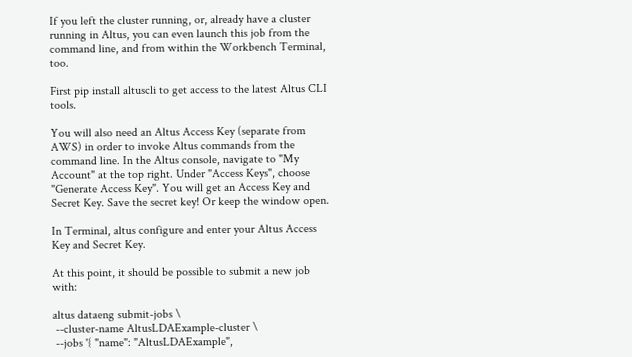If you left the cluster running, or, already have a cluster running in Altus, you can even launch this job from the command line, and from within the Workbench Terminal, too.

First pip install altuscli to get access to the latest Altus CLI tools.

You will also need an Altus Access Key (separate from AWS) in order to invoke Altus commands from the command line. In the Altus console, navigate to "My Account" at the top right. Under "Access Keys", choose "Generate Access Key". You will get an Access Key and Secret Key. Save the secret key! Or keep the window open.

In Terminal, altus configure and enter your Altus Access Key and Secret Key.

At this point, it should be possible to submit a new job with:

altus dataeng submit-jobs \
 --cluster-name AltusLDAExample-cluster \
 --jobs '{ "name": "AltusLDAExample",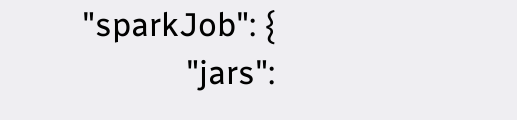"sparkJob": {
             "jars":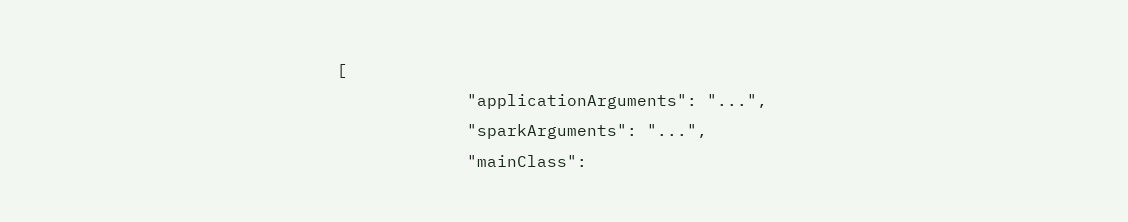[
             "applicationArguments": "...",
             "sparkArguments": "...",
             "mainClass":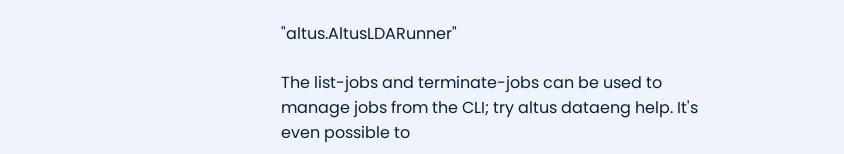"altus.AltusLDARunner"

The list-jobs and terminate-jobs can be used to manage jobs from the CLI; try altus dataeng help. It's even possible to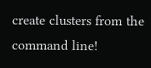create clusters from the command line!